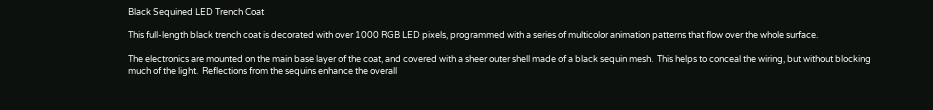Black Sequined LED Trench Coat

This full-length black trench coat is decorated with over 1000 RGB LED pixels, programmed with a series of multicolor animation patterns that flow over the whole surface.

The electronics are mounted on the main base layer of the coat, and covered with a sheer outer shell made of a black sequin mesh.  This helps to conceal the wiring, but without blocking much of the light.  Reflections from the sequins enhance the overall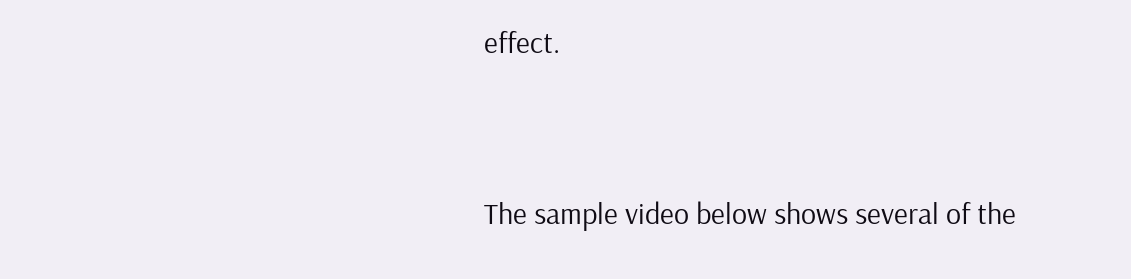effect.


The sample video below shows several of the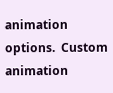animation options.  Custom animation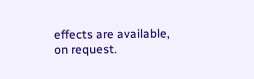effects are available, on request.